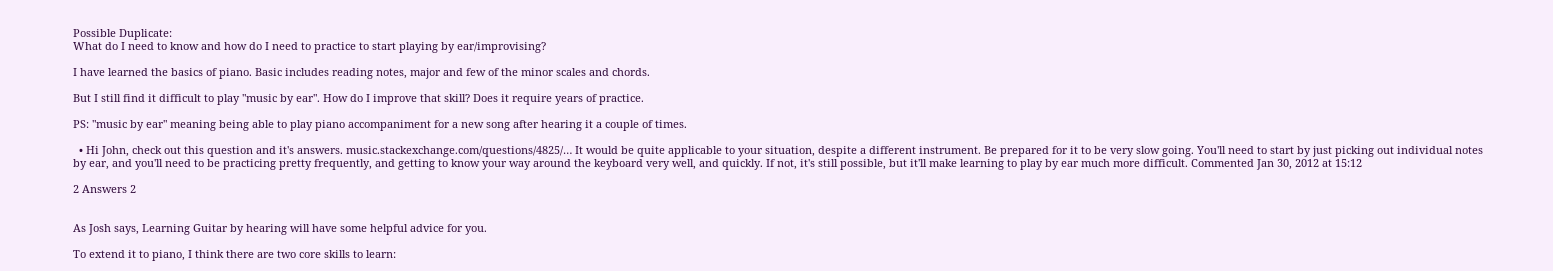Possible Duplicate:
What do I need to know and how do I need to practice to start playing by ear/improvising?

I have learned the basics of piano. Basic includes reading notes, major and few of the minor scales and chords.

But I still find it difficult to play "music by ear". How do I improve that skill? Does it require years of practice.

PS: "music by ear" meaning being able to play piano accompaniment for a new song after hearing it a couple of times.

  • Hi John, check out this question and it's answers. music.stackexchange.com/questions/4825/… It would be quite applicable to your situation, despite a different instrument. Be prepared for it to be very slow going. You'll need to start by just picking out individual notes by ear, and you'll need to be practicing pretty frequently, and getting to know your way around the keyboard very well, and quickly. If not, it's still possible, but it'll make learning to play by ear much more difficult. Commented Jan 30, 2012 at 15:12

2 Answers 2


As Josh says, Learning Guitar by hearing will have some helpful advice for you.

To extend it to piano, I think there are two core skills to learn: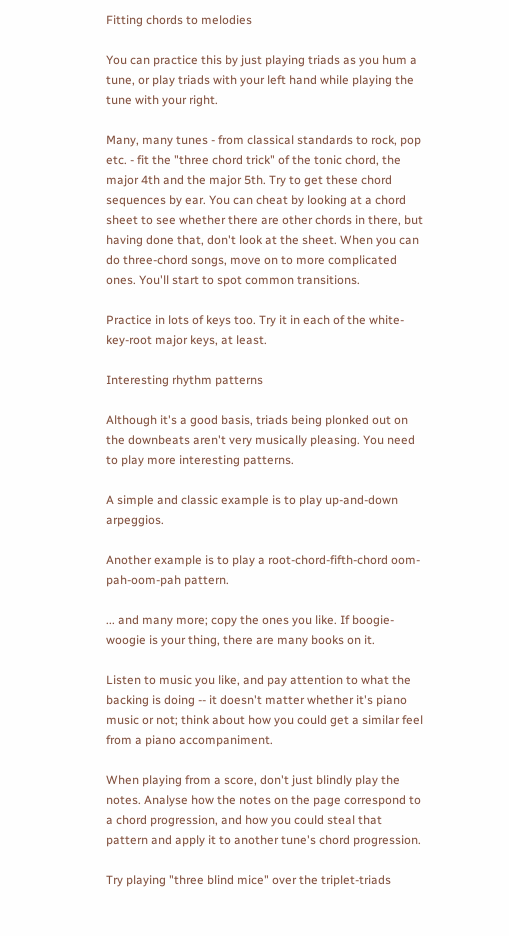Fitting chords to melodies

You can practice this by just playing triads as you hum a tune, or play triads with your left hand while playing the tune with your right.

Many, many tunes - from classical standards to rock, pop etc. - fit the "three chord trick" of the tonic chord, the major 4th and the major 5th. Try to get these chord sequences by ear. You can cheat by looking at a chord sheet to see whether there are other chords in there, but having done that, don't look at the sheet. When you can do three-chord songs, move on to more complicated ones. You'll start to spot common transitions.

Practice in lots of keys too. Try it in each of the white-key-root major keys, at least.

Interesting rhythm patterns

Although it's a good basis, triads being plonked out on the downbeats aren't very musically pleasing. You need to play more interesting patterns.

A simple and classic example is to play up-and-down arpeggios.

Another example is to play a root-chord-fifth-chord oom-pah-oom-pah pattern.

... and many more; copy the ones you like. If boogie-woogie is your thing, there are many books on it.

Listen to music you like, and pay attention to what the backing is doing -- it doesn't matter whether it's piano music or not; think about how you could get a similar feel from a piano accompaniment.

When playing from a score, don't just blindly play the notes. Analyse how the notes on the page correspond to a chord progression, and how you could steal that pattern and apply it to another tune's chord progression.

Try playing "three blind mice" over the triplet-triads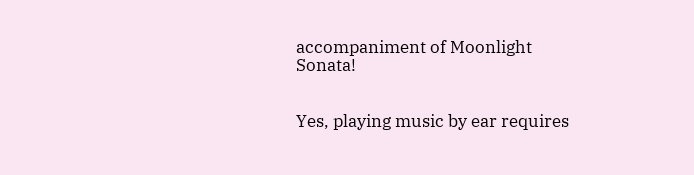accompaniment of Moonlight Sonata!


Yes, playing music by ear requires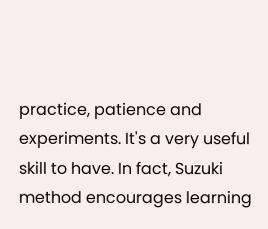practice, patience and experiments. It's a very useful skill to have. In fact, Suzuki method encourages learning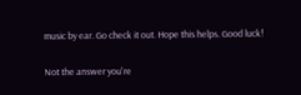music by ear. Go check it out. Hope this helps. Good luck!

Not the answer you're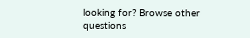looking for? Browse other questions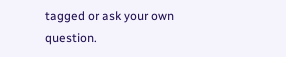tagged or ask your own question.